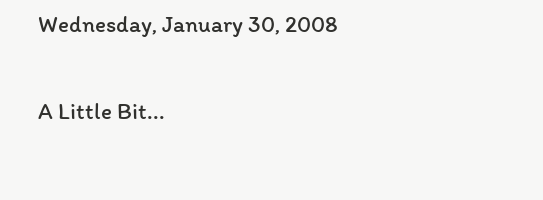Wednesday, January 30, 2008

A Little Bit...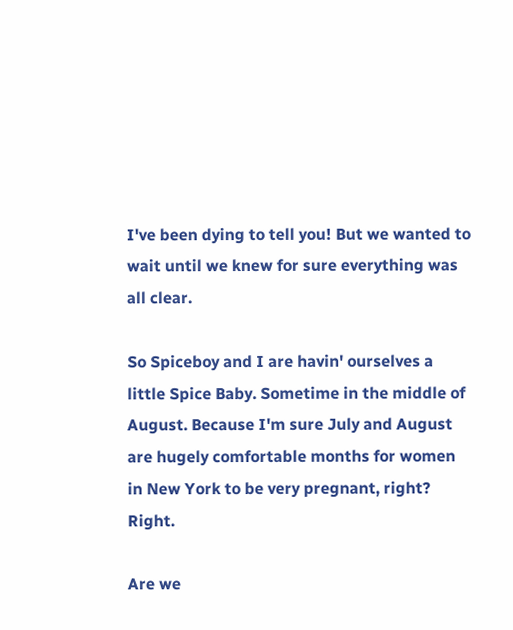I've been dying to tell you! But we wanted to wait until we knew for sure everything was all clear.

So Spiceboy and I are havin' ourselves a little Spice Baby. Sometime in the middle of August. Because I'm sure July and August are hugely comfortable months for women in New York to be very pregnant, right? Right.

Are we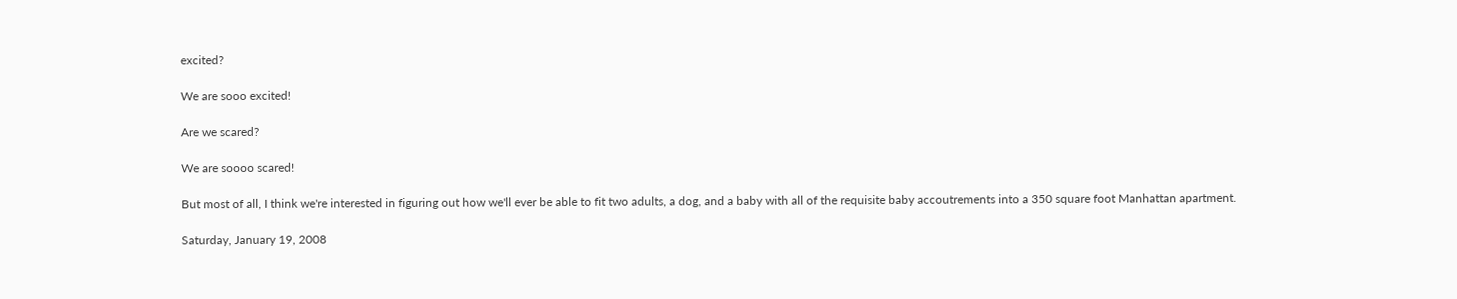excited?

We are sooo excited!

Are we scared?

We are soooo scared!

But most of all, I think we're interested in figuring out how we'll ever be able to fit two adults, a dog, and a baby with all of the requisite baby accoutrements into a 350 square foot Manhattan apartment.

Saturday, January 19, 2008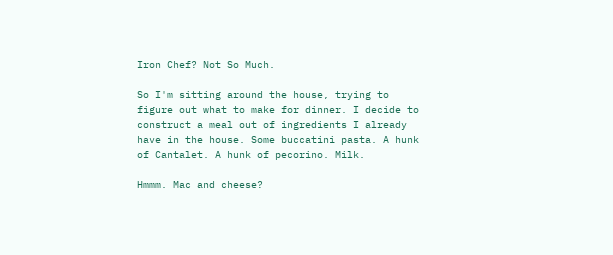Iron Chef? Not So Much.

So I'm sitting around the house, trying to figure out what to make for dinner. I decide to construct a meal out of ingredients I already have in the house. Some buccatini pasta. A hunk of Cantalet. A hunk of pecorino. Milk.

Hmmm. Mac and cheese?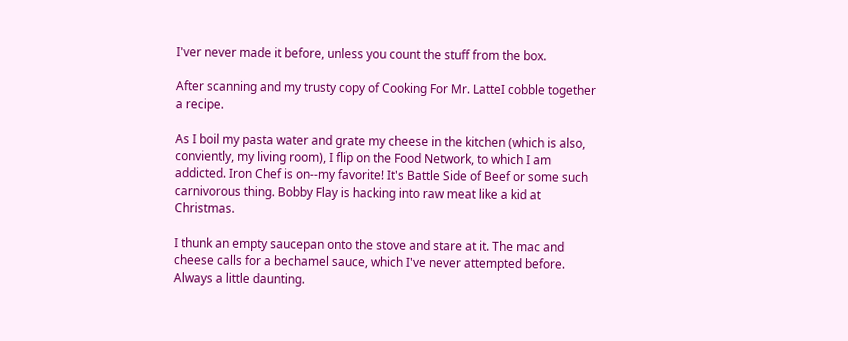I'ver never made it before, unless you count the stuff from the box.

After scanning and my trusty copy of Cooking For Mr. LatteI cobble together a recipe.

As I boil my pasta water and grate my cheese in the kitchen (which is also, conviently, my living room), I flip on the Food Network, to which I am addicted. Iron Chef is on--my favorite! It's Battle Side of Beef or some such carnivorous thing. Bobby Flay is hacking into raw meat like a kid at Christmas.

I thunk an empty saucepan onto the stove and stare at it. The mac and cheese calls for a bechamel sauce, which I've never attempted before. Always a little daunting.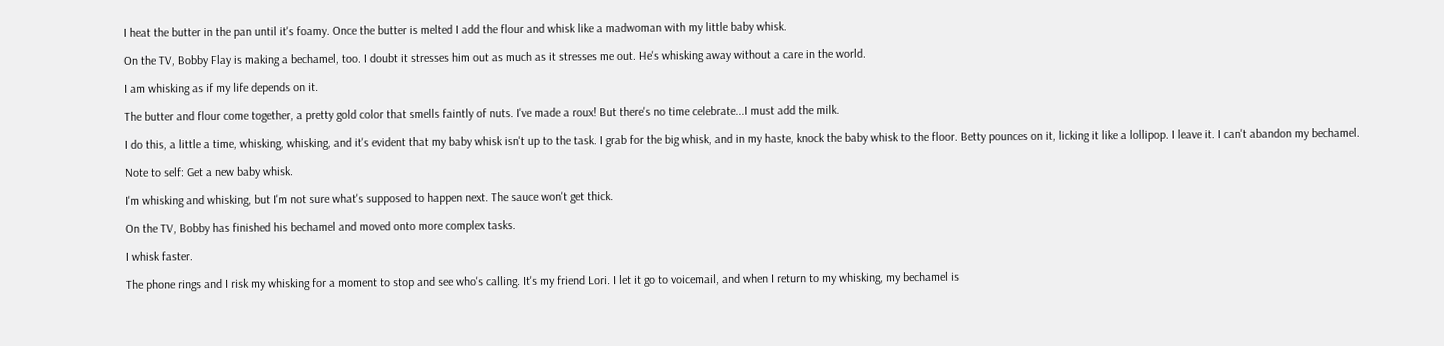I heat the butter in the pan until it's foamy. Once the butter is melted I add the flour and whisk like a madwoman with my little baby whisk.

On the TV, Bobby Flay is making a bechamel, too. I doubt it stresses him out as much as it stresses me out. He's whisking away without a care in the world.

I am whisking as if my life depends on it.

The butter and flour come together, a pretty gold color that smells faintly of nuts. I've made a roux! But there's no time celebrate...I must add the milk.

I do this, a little a time, whisking, whisking, and it's evident that my baby whisk isn't up to the task. I grab for the big whisk, and in my haste, knock the baby whisk to the floor. Betty pounces on it, licking it like a lollipop. I leave it. I can't abandon my bechamel.

Note to self: Get a new baby whisk.

I'm whisking and whisking, but I'm not sure what's supposed to happen next. The sauce won't get thick.

On the TV, Bobby has finished his bechamel and moved onto more complex tasks.

I whisk faster.

The phone rings and I risk my whisking for a moment to stop and see who's calling. It's my friend Lori. I let it go to voicemail, and when I return to my whisking, my bechamel is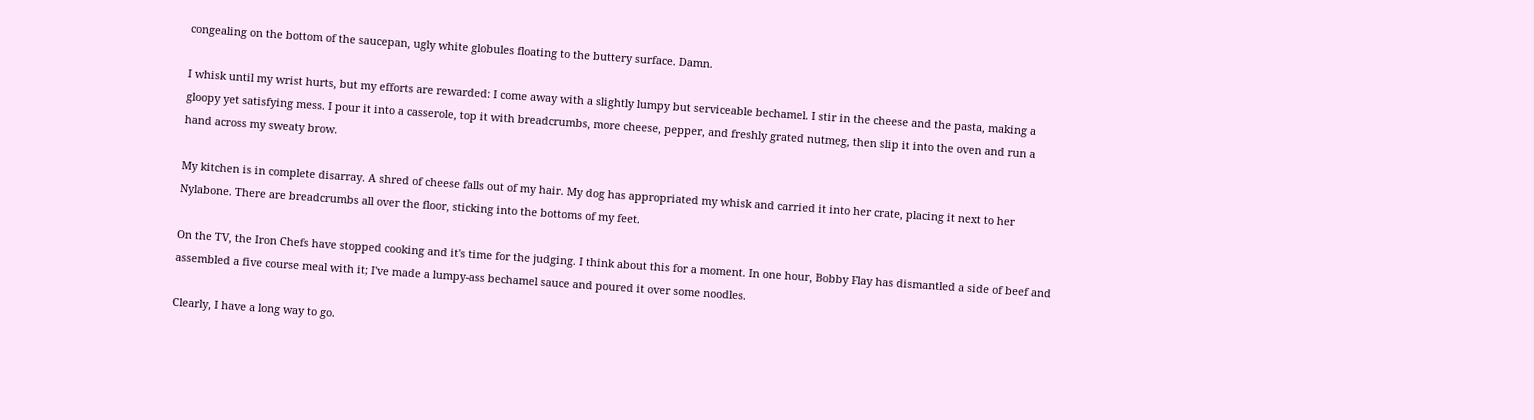congealing on the bottom of the saucepan, ugly white globules floating to the buttery surface. Damn.

I whisk until my wrist hurts, but my efforts are rewarded: I come away with a slightly lumpy but serviceable bechamel. I stir in the cheese and the pasta, making a gloopy yet satisfying mess. I pour it into a casserole, top it with breadcrumbs, more cheese, pepper, and freshly grated nutmeg, then slip it into the oven and run a hand across my sweaty brow.

My kitchen is in complete disarray. A shred of cheese falls out of my hair. My dog has appropriated my whisk and carried it into her crate, placing it next to her Nylabone. There are breadcrumbs all over the floor, sticking into the bottoms of my feet.

On the TV, the Iron Chefs have stopped cooking and it's time for the judging. I think about this for a moment. In one hour, Bobby Flay has dismantled a side of beef and assembled a five course meal with it; I've made a lumpy-ass bechamel sauce and poured it over some noodles.

Clearly, I have a long way to go.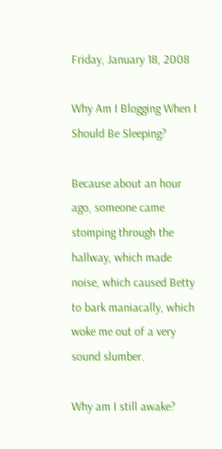Friday, January 18, 2008

Why Am I Blogging When I Should Be Sleeping?

Because about an hour ago, someone came stomping through the hallway, which made noise, which caused Betty to bark maniacally, which woke me out of a very sound slumber.

Why am I still awake?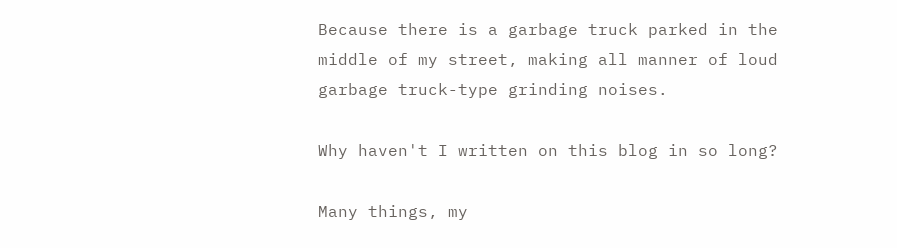Because there is a garbage truck parked in the middle of my street, making all manner of loud garbage truck-type grinding noises.

Why haven't I written on this blog in so long?

Many things, my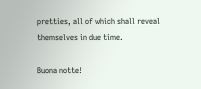pretties, all of which shall reveal themselves in due time.

Buona notte!